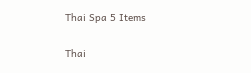Thai Spa 5 Items

Thai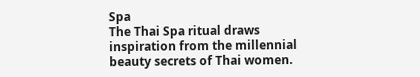Spa
The Thai Spa ritual draws inspiration from the millennial beauty secrets of Thai women.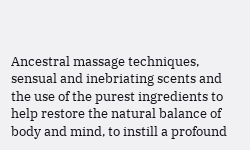Ancestral massage techniques, sensual and inebriating scents and the use of the purest ingredients to help restore the natural balance of body and mind, to instill a profound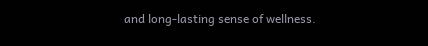and long-lasting sense of wellness.